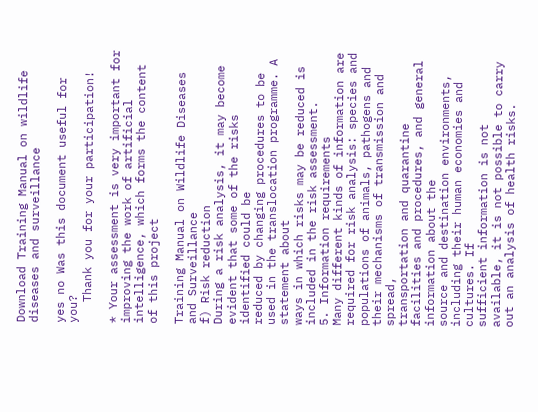Download Training Manual on wildlife diseases and surveillance

yes no Was this document useful for you?
   Thank you for your participation!

* Your assessment is very important for improving the work of artificial intelligence, which forms the content of this project

Training Manual on Wildlife Diseases and Surveillance
f) Risk reduction
During a risk analysis, it may become evident that some of the risks identified could be
reduced by changing procedures to be used in the translocation programme. A statement about
ways in which risks may be reduced is included in the risk assessment.
5. Information requirements
Many different kinds of information are required for risk analysis: species and
populations of animals, pathogens and their mechanisms of transmission and spread,
transportation and quarantine facilities and procedures, and general information about the
source and destination environments, including their human economies and cultures. If
sufficient information is not available, it is not possible to carry out an analysis of health risks.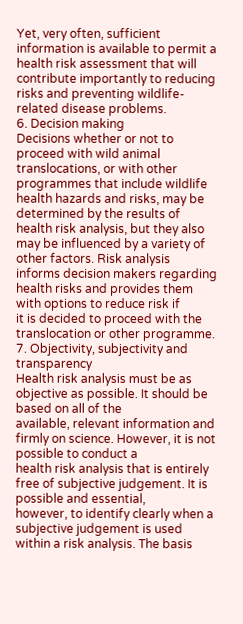Yet, very often, sufficient information is available to permit a health risk assessment that will
contribute importantly to reducing risks and preventing wildlife-related disease problems.
6. Decision making
Decisions whether or not to proceed with wild animal translocations, or with other
programmes that include wildlife health hazards and risks, may be determined by the results of
health risk analysis, but they also may be influenced by a variety of other factors. Risk analysis
informs decision makers regarding health risks and provides them with options to reduce risk if
it is decided to proceed with the translocation or other programme.
7. Objectivity, subjectivity and transparency
Health risk analysis must be as objective as possible. It should be based on all of the
available, relevant information and firmly on science. However, it is not possible to conduct a
health risk analysis that is entirely free of subjective judgement. It is possible and essential,
however, to identify clearly when a subjective judgement is used within a risk analysis. The basis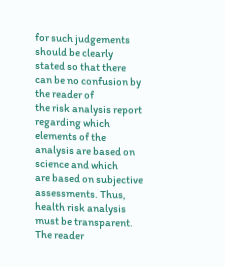for such judgements should be clearly stated so that there can be no confusion by the reader of
the risk analysis report regarding which elements of the analysis are based on science and which
are based on subjective assessments. Thus, health risk analysis must be transparent. The reader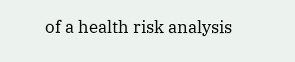of a health risk analysis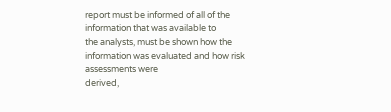report must be informed of all of the information that was available to
the analysts, must be shown how the information was evaluated and how risk assessments were
derived,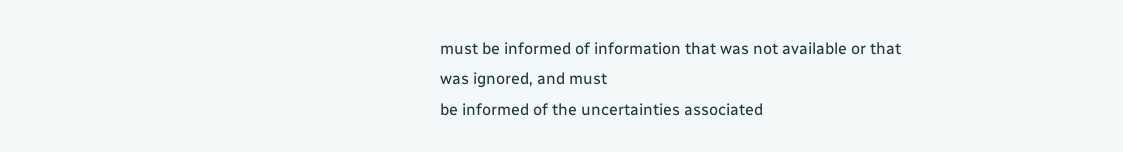must be informed of information that was not available or that was ignored, and must
be informed of the uncertainties associated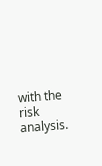with the risk analysis.